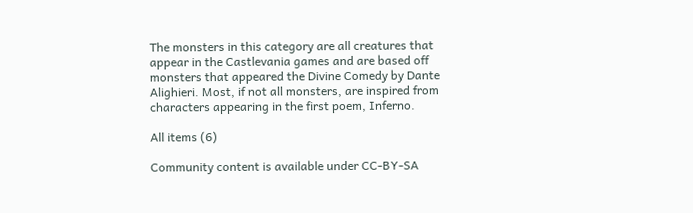The monsters in this category are all creatures that appear in the Castlevania games and are based off monsters that appeared the Divine Comedy by Dante Alighieri. Most, if not all monsters, are inspired from characters appearing in the first poem, Inferno.

All items (6)

Community content is available under CC-BY-SA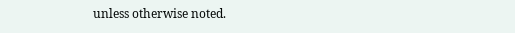unless otherwise noted.